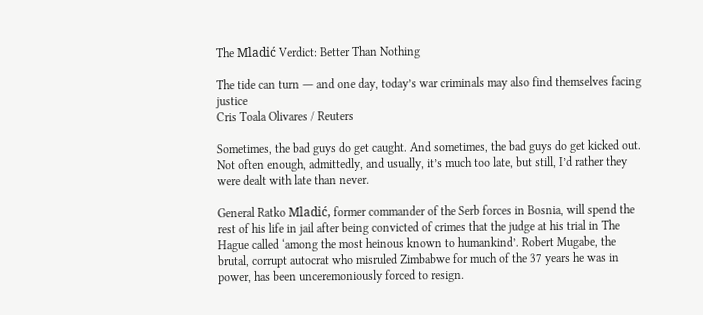The Mladić Verdict: Better Than Nothing

The tide can turn ― and one day, today’s war criminals may also find themselves facing justice
Cris Toala Olivares / Reuters

Sometimes, the bad guys do get caught. And sometimes, the bad guys do get kicked out. Not often enough, admittedly, and usually, it’s much too late, but still, I’d rather they were dealt with late than never.

General Ratko Mladić, former commander of the Serb forces in Bosnia, will spend the rest of his life in jail after being convicted of crimes that the judge at his trial in The Hague called ‘among the most heinous known to humankind’. Robert Mugabe, the brutal, corrupt autocrat who misruled Zimbabwe for much of the 37 years he was in power, has been unceremoniously forced to resign.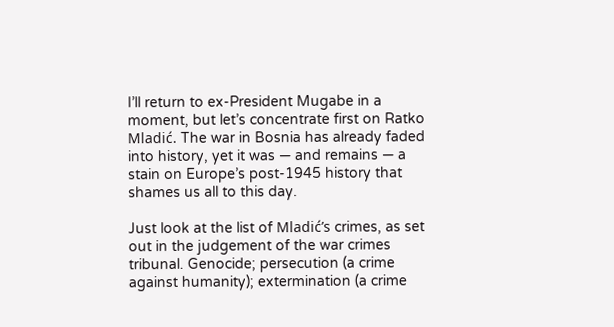I’ll return to ex-President Mugabe in a moment, but let’s concentrate first on Ratko Mladić. The war in Bosnia has already faded into history, yet it was ― and remains ― a stain on Europe’s post-1945 history that shames us all to this day.

Just look at the list of Mladić’s crimes, as set out in the judgement of the war crimes tribunal. Genocide; persecution (a crime against humanity); extermination (a crime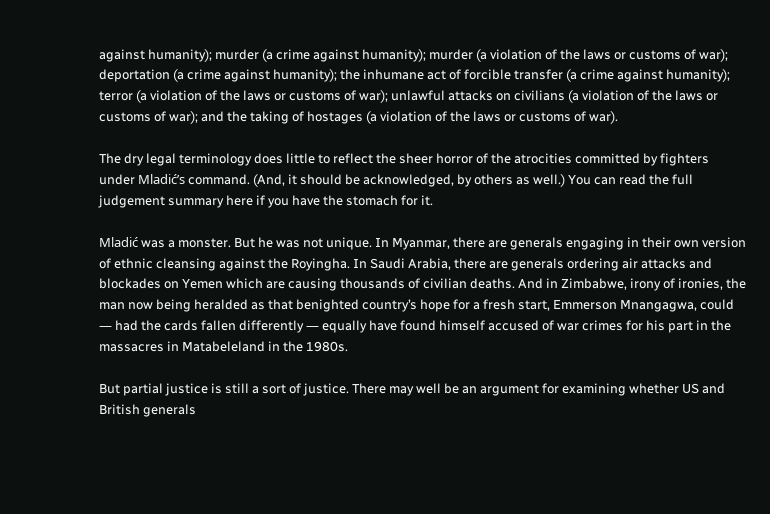against humanity); murder (a crime against humanity); murder (a violation of the laws or customs of war); deportation (a crime against humanity); the inhumane act of forcible transfer (a crime against humanity); terror (a violation of the laws or customs of war); unlawful attacks on civilians (a violation of the laws or customs of war); and the taking of hostages (a violation of the laws or customs of war).

The dry legal terminology does little to reflect the sheer horror of the atrocities committed by fighters under Mladić’s command. (And, it should be acknowledged, by others as well.) You can read the full judgement summary here if you have the stomach for it.

Mladić was a monster. But he was not unique. In Myanmar, there are generals engaging in their own version of ethnic cleansing against the Royingha. In Saudi Arabia, there are generals ordering air attacks and blockades on Yemen which are causing thousands of civilian deaths. And in Zimbabwe, irony of ironies, the man now being heralded as that benighted country’s hope for a fresh start, Emmerson Mnangagwa, could ― had the cards fallen differently ― equally have found himself accused of war crimes for his part in the massacres in Matabeleland in the 1980s.

But partial justice is still a sort of justice. There may well be an argument for examining whether US and British generals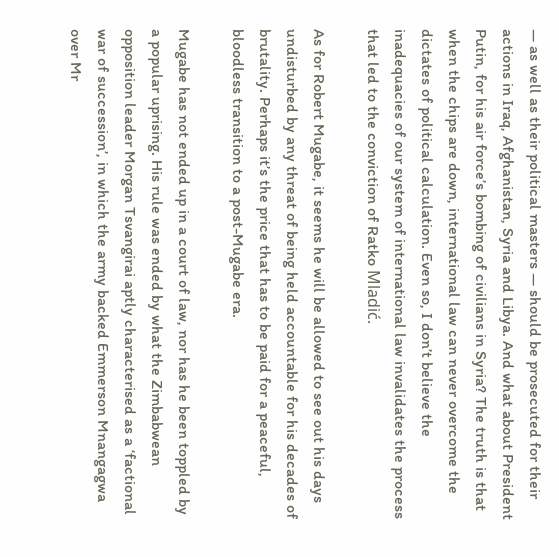― as well as their political masters ― should be prosecuted for their actions in Iraq, Afghanistan, Syria and Libya. And what about President Putin, for his air force’s bombing of civilians in Syria? The truth is that when the chips are down, international law can never overcome the dictates of political calculation. Even so, I don’t believe the inadequacies of our system of international law invalidates the process that led to the conviction of Ratko Mladić.

As for Robert Mugabe, it seems he will be allowed to see out his days undisturbed by any threat of being held accountable for his decades of brutality. Perhaps it’s the price that has to be paid for a peaceful, bloodless transition to a post-Mugabe era.

Mugabe has not ended up in a court of law, nor has he been toppled by a popular uprising. His rule was ended by what the Zimbabwean opposition leader Morgan Tsvangirai aptly characterised as a ‘factional war of succession’, in which the army backed Emmerson Mnangagwa over Mr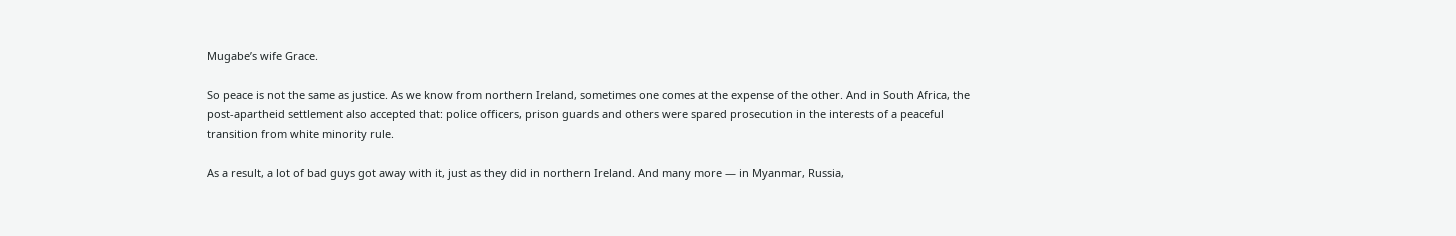Mugabe’s wife Grace.

So peace is not the same as justice. As we know from northern Ireland, sometimes one comes at the expense of the other. And in South Africa, the post-apartheid settlement also accepted that: police officers, prison guards and others were spared prosecution in the interests of a peaceful transition from white minority rule.

As a result, a lot of bad guys got away with it, just as they did in northern Ireland. And many more ― in Myanmar, Russia,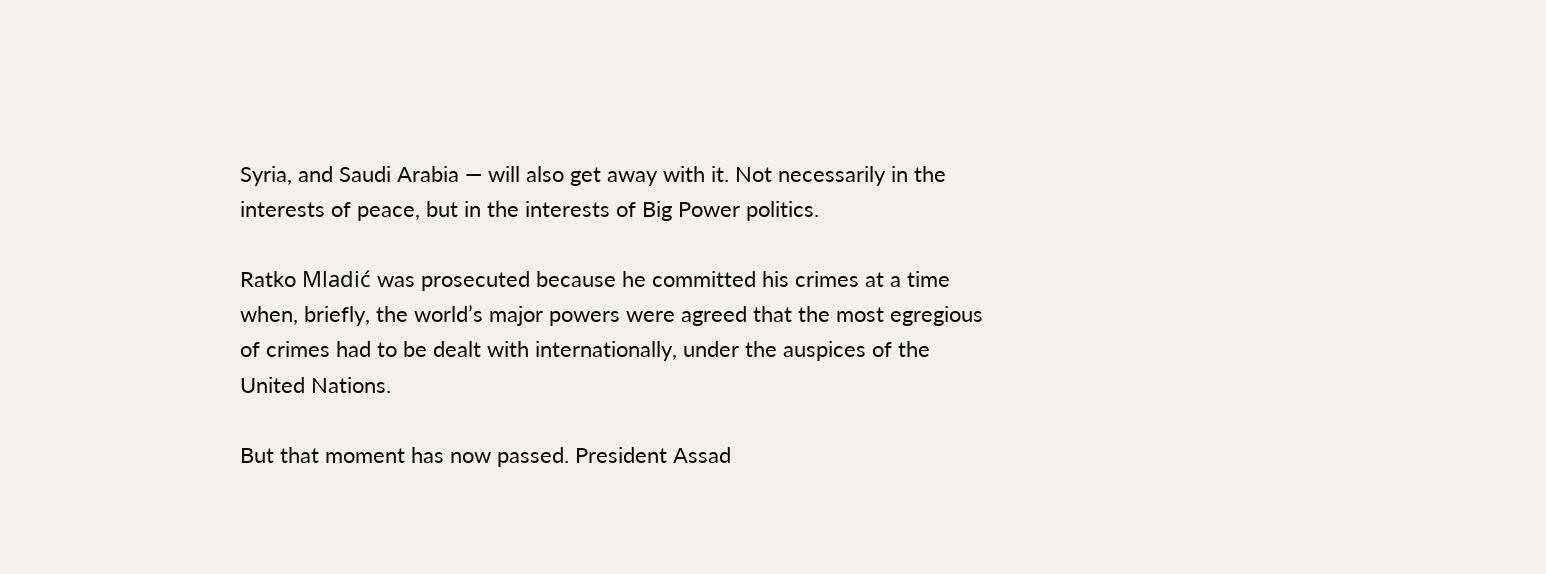Syria, and Saudi Arabia ― will also get away with it. Not necessarily in the interests of peace, but in the interests of Big Power politics.

Ratko Mladić was prosecuted because he committed his crimes at a time when, briefly, the world’s major powers were agreed that the most egregious of crimes had to be dealt with internationally, under the auspices of the United Nations.

But that moment has now passed. President Assad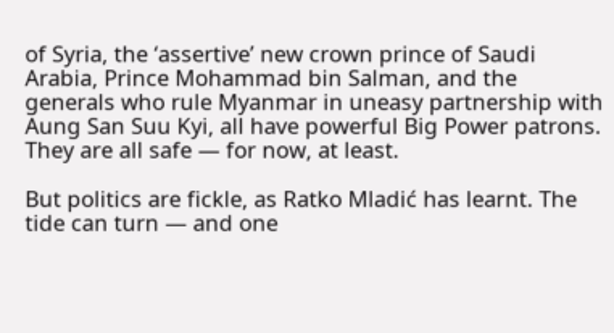of Syria, the ‘assertive’ new crown prince of Saudi Arabia, Prince Mohammad bin Salman, and the generals who rule Myanmar in uneasy partnership with Aung San Suu Kyi, all have powerful Big Power patrons. They are all safe ― for now, at least.

But politics are fickle, as Ratko Mladić has learnt. The tide can turn ― and one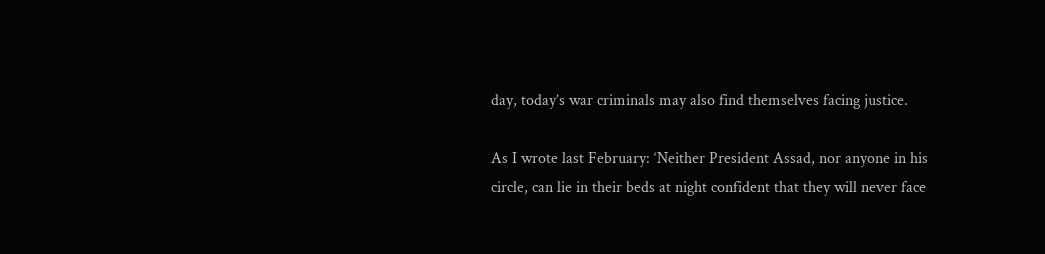day, today’s war criminals may also find themselves facing justice.

As I wrote last February: ‘Neither President Assad, nor anyone in his circle, can lie in their beds at night confident that they will never face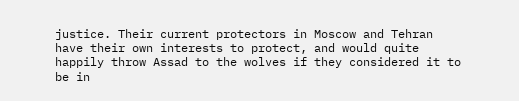justice. Their current protectors in Moscow and Tehran have their own interests to protect, and would quite happily throw Assad to the wolves if they considered it to be in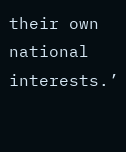their own national interests.’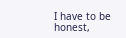I have to be honest,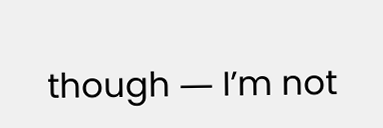though ― I’m not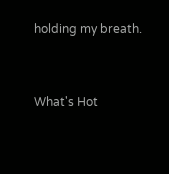holding my breath.


What's Hot